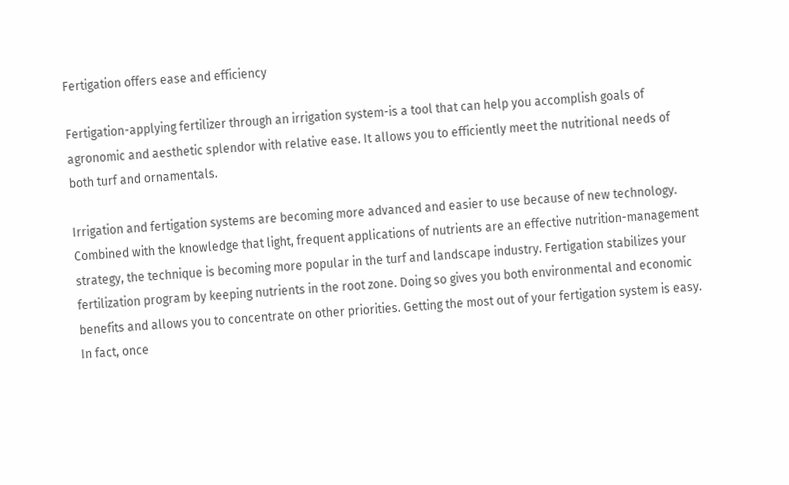Fertigation offers ease and efficiency

Fertigation-applying fertilizer through an irrigation system-is a tool that can help you accomplish goals of agronomic and aesthetic splendor with relative ease. It allows you to efficiently meet the nutritional needs of both turf and ornamentals.

Irrigation and fertigation systems are becoming more advanced and easier to use because of new technology. Combined with the knowledge that light, frequent applications of nutrients are an effective nutrition-management strategy, the technique is becoming more popular in the turf and landscape industry. Fertigation stabilizes your fertilization program by keeping nutrients in the root zone. Doing so gives you both environmental and economic benefits and allows you to concentrate on other priorities. Getting the most out of your fertigation system is easy. In fact, once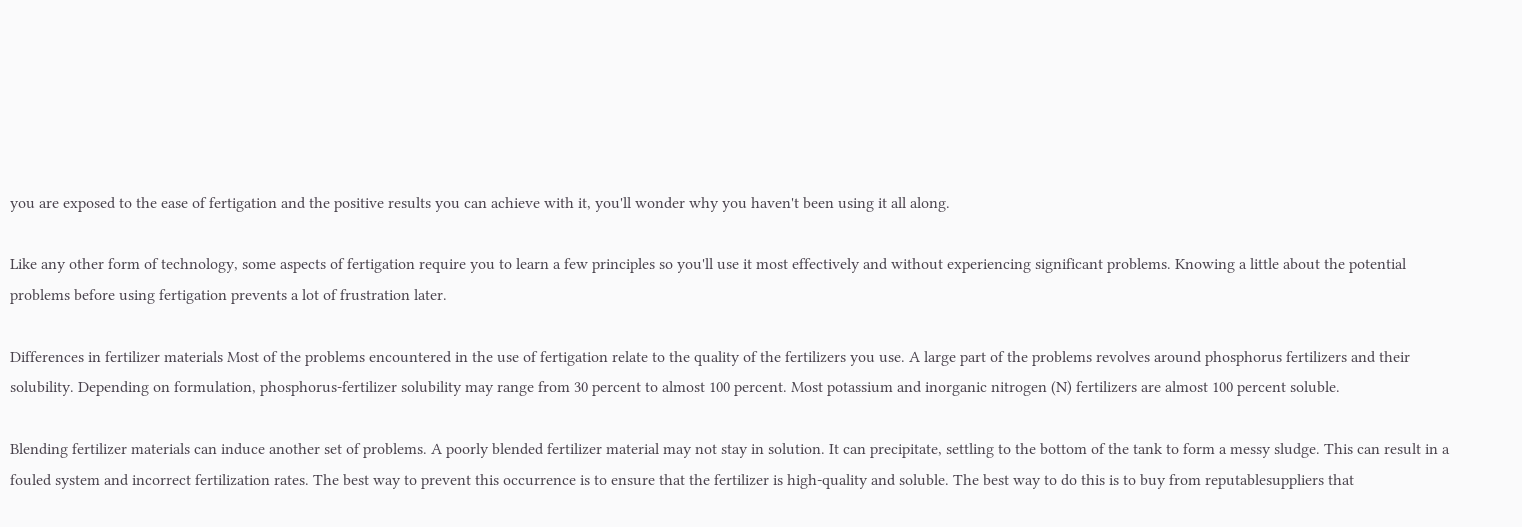you are exposed to the ease of fertigation and the positive results you can achieve with it, you'll wonder why you haven't been using it all along.

Like any other form of technology, some aspects of fertigation require you to learn a few principles so you'll use it most effectively and without experiencing significant problems. Knowing a little about the potential problems before using fertigation prevents a lot of frustration later.

Differences in fertilizer materials Most of the problems encountered in the use of fertigation relate to the quality of the fertilizers you use. A large part of the problems revolves around phosphorus fertilizers and their solubility. Depending on formulation, phosphorus-fertilizer solubility may range from 30 percent to almost 100 percent. Most potassium and inorganic nitrogen (N) fertilizers are almost 100 percent soluble.

Blending fertilizer materials can induce another set of problems. A poorly blended fertilizer material may not stay in solution. It can precipitate, settling to the bottom of the tank to form a messy sludge. This can result in a fouled system and incorrect fertilization rates. The best way to prevent this occurrence is to ensure that the fertilizer is high-quality and soluble. The best way to do this is to buy from reputablesuppliers that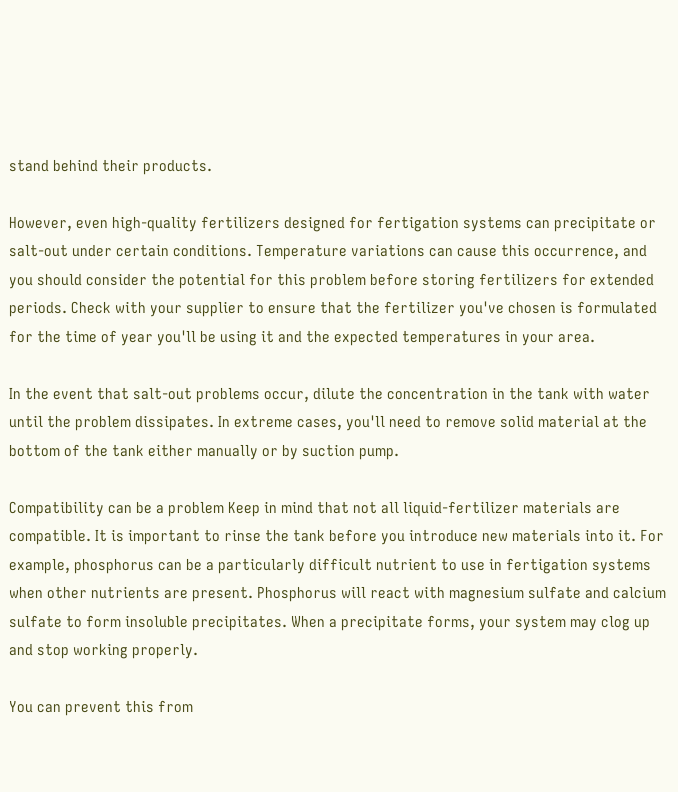stand behind their products.

However, even high-quality fertilizers designed for fertigation systems can precipitate or salt-out under certain conditions. Temperature variations can cause this occurrence, and you should consider the potential for this problem before storing fertilizers for extended periods. Check with your supplier to ensure that the fertilizer you've chosen is formulated for the time of year you'll be using it and the expected temperatures in your area.

In the event that salt-out problems occur, dilute the concentration in the tank with water until the problem dissipates. In extreme cases, you'll need to remove solid material at the bottom of the tank either manually or by suction pump.

Compatibility can be a problem Keep in mind that not all liquid-fertilizer materials are compatible. It is important to rinse the tank before you introduce new materials into it. For example, phosphorus can be a particularly difficult nutrient to use in fertigation systems when other nutrients are present. Phosphorus will react with magnesium sulfate and calcium sulfate to form insoluble precipitates. When a precipitate forms, your system may clog up and stop working properly.

You can prevent this from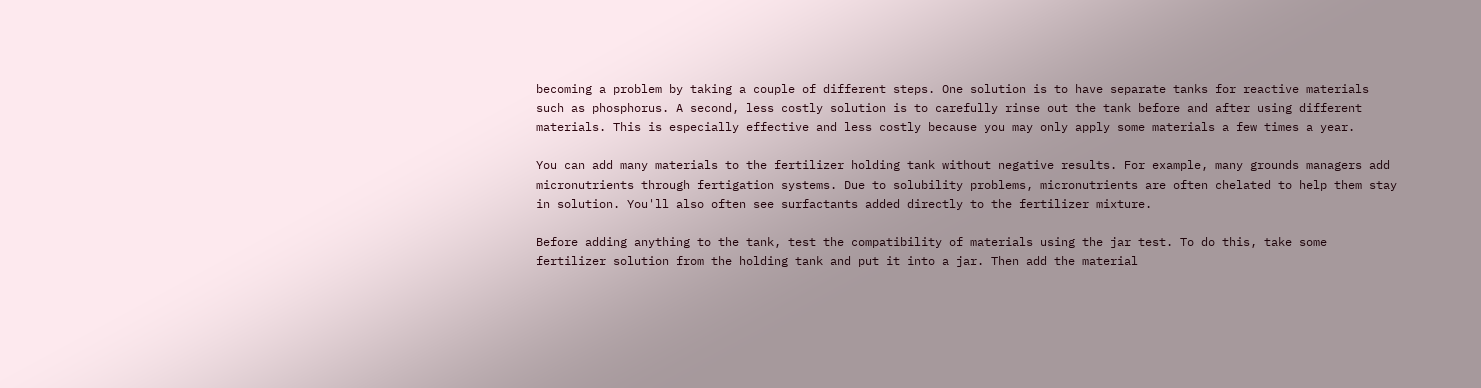becoming a problem by taking a couple of different steps. One solution is to have separate tanks for reactive materials such as phosphorus. A second, less costly solution is to carefully rinse out the tank before and after using different materials. This is especially effective and less costly because you may only apply some materials a few times a year.

You can add many materials to the fertilizer holding tank without negative results. For example, many grounds managers add micronutrients through fertigation systems. Due to solubility problems, micronutrients are often chelated to help them stay in solution. You'll also often see surfactants added directly to the fertilizer mixture.

Before adding anything to the tank, test the compatibility of materials using the jar test. To do this, take some fertilizer solution from the holding tank and put it into a jar. Then add the material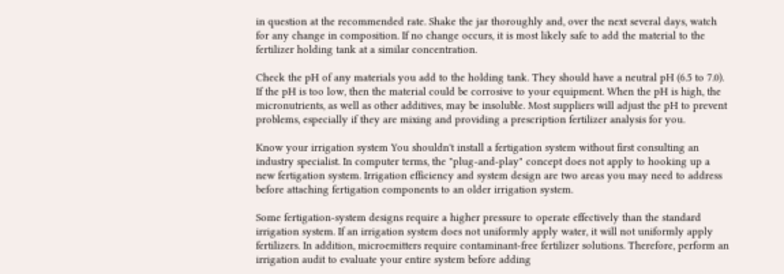in question at the recommended rate. Shake the jar thoroughly and, over the next several days, watch for any change in composition. If no change occurs, it is most likely safe to add the material to the fertilizer holding tank at a similar concentration.

Check the pH of any materials you add to the holding tank. They should have a neutral pH (6.5 to 7.0). If the pH is too low, then the material could be corrosive to your equipment. When the pH is high, the micronutrients, as well as other additives, may be insoluble. Most suppliers will adjust the pH to prevent problems, especially if they are mixing and providing a prescription fertilizer analysis for you.

Know your irrigation system You shouldn't install a fertigation system without first consulting an industry specialist. In computer terms, the "plug-and-play" concept does not apply to hooking up a new fertigation system. Irrigation efficiency and system design are two areas you may need to address before attaching fertigation components to an older irrigation system.

Some fertigation-system designs require a higher pressure to operate effectively than the standard irrigation system. If an irrigation system does not uniformly apply water, it will not uniformly apply fertilizers. In addition, microemitters require contaminant-free fertilizer solutions. Therefore, perform an irrigation audit to evaluate your entire system before adding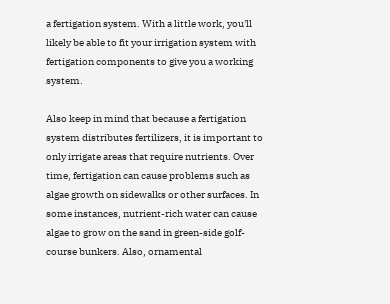a fertigation system. With a little work, you'll likely be able to fit your irrigation system with fertigation components to give you a working system.

Also keep in mind that because a fertigation system distributes fertilizers, it is important to only irrigate areas that require nutrients. Over time, fertigation can cause problems such as algae growth on sidewalks or other surfaces. In some instances, nutrient-rich water can cause algae to grow on the sand in green-side golf-course bunkers. Also, ornamental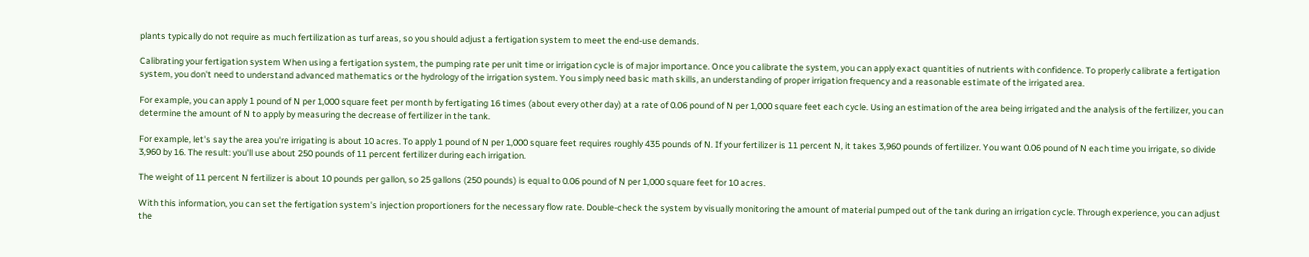plants typically do not require as much fertilization as turf areas, so you should adjust a fertigation system to meet the end-use demands.

Calibrating your fertigation system When using a fertigation system, the pumping rate per unit time or irrigation cycle is of major importance. Once you calibrate the system, you can apply exact quantities of nutrients with confidence. To properly calibrate a fertigation system, you don't need to understand advanced mathematics or the hydrology of the irrigation system. You simply need basic math skills, an understanding of proper irrigation frequency and a reasonable estimate of the irrigated area.

For example, you can apply 1 pound of N per 1,000 square feet per month by fertigating 16 times (about every other day) at a rate of 0.06 pound of N per 1,000 square feet each cycle. Using an estimation of the area being irrigated and the analysis of the fertilizer, you can determine the amount of N to apply by measuring the decrease of fertilizer in the tank.

For example, let's say the area you're irrigating is about 10 acres. To apply 1 pound of N per 1,000 square feet requires roughly 435 pounds of N. If your fertilizer is 11 percent N, it takes 3,960 pounds of fertilizer. You want 0.06 pound of N each time you irrigate, so divide 3,960 by 16. The result: you'll use about 250 pounds of 11 percent fertilizer during each irrigation.

The weight of 11 percent N fertilizer is about 10 pounds per gallon, so 25 gallons (250 pounds) is equal to 0.06 pound of N per 1,000 square feet for 10 acres.

With this information, you can set the fertigation system's injection proportioners for the necessary flow rate. Double-check the system by visually monitoring the amount of material pumped out of the tank during an irrigation cycle. Through experience, you can adjust the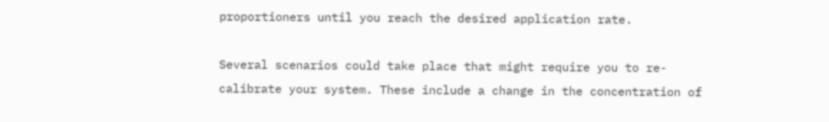proportioners until you reach the desired application rate.

Several scenarios could take place that might require you to re-calibrate your system. These include a change in the concentration of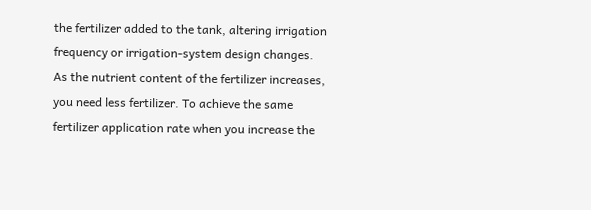the fertilizer added to the tank, altering irrigation frequency or irrigation-system design changes. As the nutrient content of the fertilizer increases, you need less fertilizer. To achieve the same fertilizer application rate when you increase the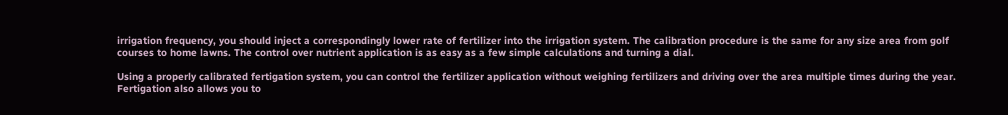irrigation frequency, you should inject a correspondingly lower rate of fertilizer into the irrigation system. The calibration procedure is the same for any size area from golf courses to home lawns. The control over nutrient application is as easy as a few simple calculations and turning a dial.

Using a properly calibrated fertigation system, you can control the fertilizer application without weighing fertilizers and driving over the area multiple times during the year. Fertigation also allows you to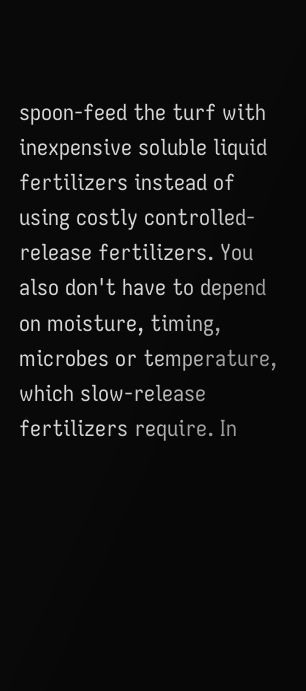spoon-feed the turf with inexpensive soluble liquid fertilizers instead of using costly controlled-release fertilizers. You also don't have to depend on moisture, timing, microbes or temperature, which slow-release fertilizers require. In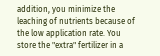addition, you minimize the leaching of nutrients because of the low application rate. You store the "extra" fertilizer in a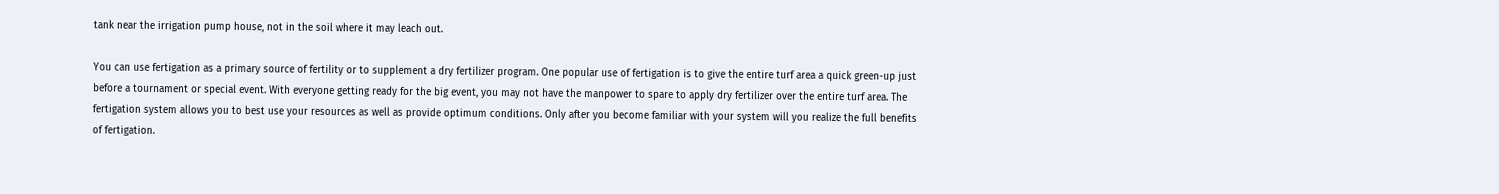tank near the irrigation pump house, not in the soil where it may leach out.

You can use fertigation as a primary source of fertility or to supplement a dry fertilizer program. One popular use of fertigation is to give the entire turf area a quick green-up just before a tournament or special event. With everyone getting ready for the big event, you may not have the manpower to spare to apply dry fertilizer over the entire turf area. The fertigation system allows you to best use your resources as well as provide optimum conditions. Only after you become familiar with your system will you realize the full benefits of fertigation.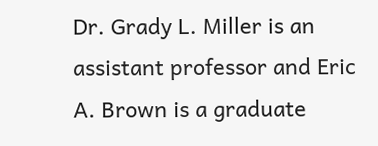Dr. Grady L. Miller is an assistant professor and Eric A. Brown is a graduate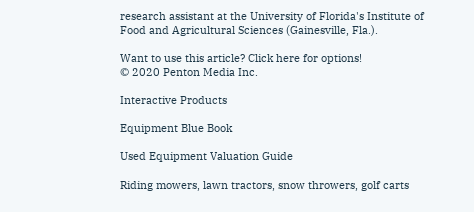research assistant at the University of Florida's Institute of Food and Agricultural Sciences (Gainesville, Fla.).

Want to use this article? Click here for options!
© 2020 Penton Media Inc.

Interactive Products

Equipment Blue Book

Used Equipment Valuation Guide

Riding mowers, lawn tractors, snow throwers, golf carts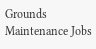Grounds Maintenance Jobs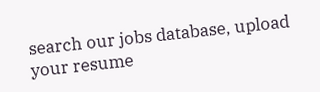search our jobs database, upload your resume